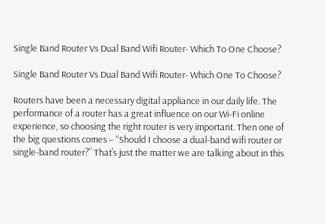Single Band Router Vs Dual Band Wifi Router- Which To One Choose?

Single Band Router Vs Dual Band Wifi Router- Which One To Choose?

Routers have been a necessary digital appliance in our daily life. The performance of a router has a great influence on our Wi-Fi online experience, so choosing the right router is very important. Then one of the big questions comes – “Should I choose a dual-band wifi router or single-band router?” That’s just the matter we are talking about in this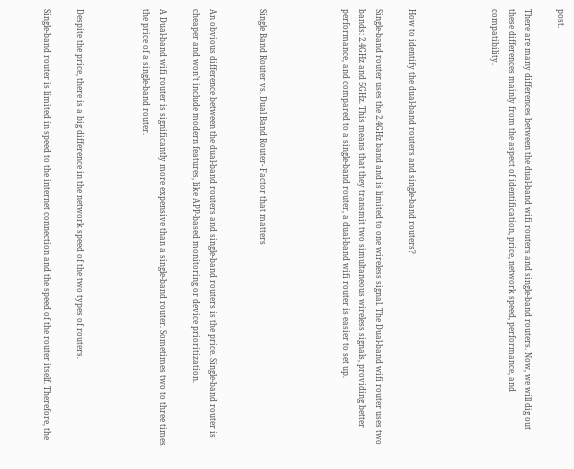post.

There are many differences between the dual-band wifi routers and single-band routers. Now, we will dig out these differences mainly from the aspect of identification, price, network speed, performance, and compatibility.




How to identify the dual-band routers and single-band routers?

Single-band router uses the 2.4GHz band and is limited to one wireless signal. The Dual-band wifi router uses two bands: 2.4GHz and 5GHz. This means that they transmit two simultaneous wireless signals, providing better performance, and compared to a single-band router, a dual-band wifi router is easier to set up.




Single Band Router vs. Dual Band Router- Factor that matters


An obvious difference between the dual-band routers and single-band routers is the price. Single-band router is cheaper and won’t include modern features, like APP-based monitoring or device prioritization.

A Dual-band wifi router is significantly more expensive than a single-band router. Sometimes two to three times the price of a single-band router.



Despite the price, there is a big difference in the network speed of the two types of routers.

Single-band router is limited in speed to the internet connection and the speed of the router itself. Therefore, the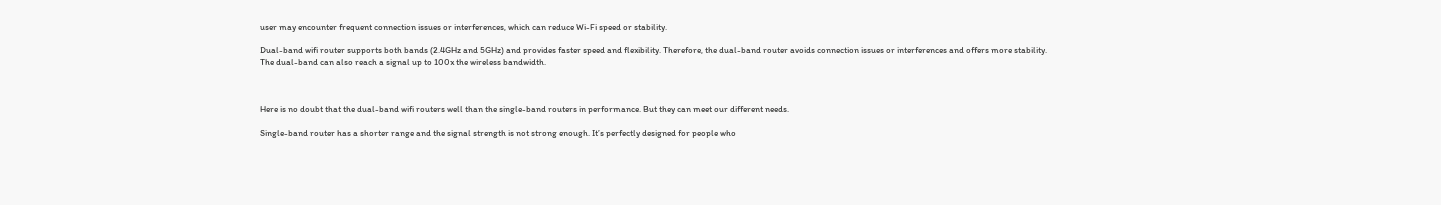user may encounter frequent connection issues or interferences, which can reduce Wi-Fi speed or stability.

Dual-band wifi router supports both bands (2.4GHz and 5GHz) and provides faster speed and flexibility. Therefore, the dual-band router avoids connection issues or interferences and offers more stability. The dual-band can also reach a signal up to 100x the wireless bandwidth.



Here is no doubt that the dual-band wifi routers well than the single-band routers in performance. But they can meet our different needs.

Single-band router has a shorter range and the signal strength is not strong enough. It’s perfectly designed for people who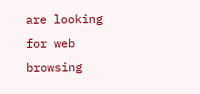are looking for web browsing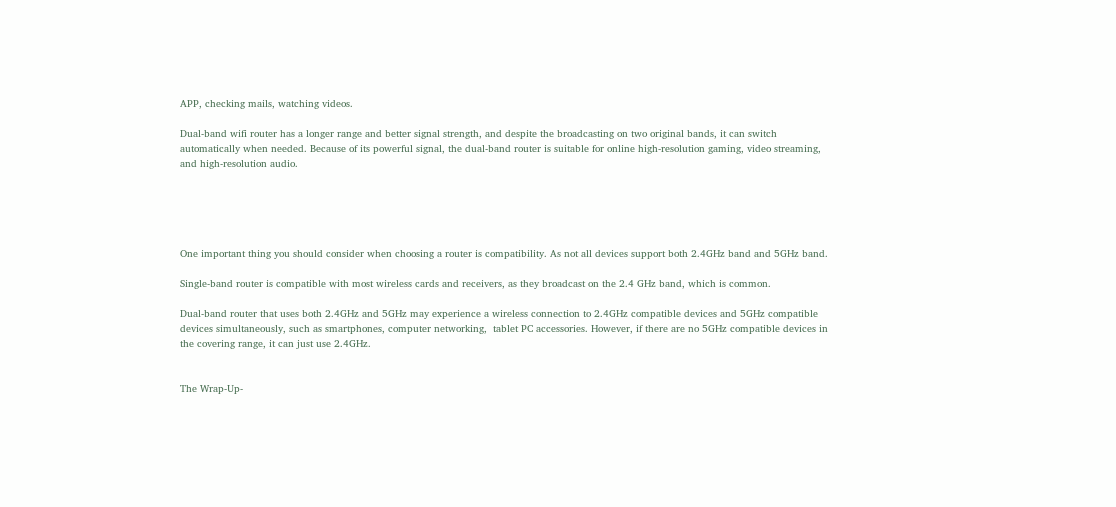APP, checking mails, watching videos.

Dual-band wifi router has a longer range and better signal strength, and despite the broadcasting on two original bands, it can switch automatically when needed. Because of its powerful signal, the dual-band router is suitable for online high-resolution gaming, video streaming, and high-resolution audio.





One important thing you should consider when choosing a router is compatibility. As not all devices support both 2.4GHz band and 5GHz band.

Single-band router is compatible with most wireless cards and receivers, as they broadcast on the 2.4 GHz band, which is common.

Dual-band router that uses both 2.4GHz and 5GHz may experience a wireless connection to 2.4GHz compatible devices and 5GHz compatible devices simultaneously, such as smartphones, computer networking,  tablet PC accessories. However, if there are no 5GHz compatible devices in the covering range, it can just use 2.4GHz.


The Wrap-Up-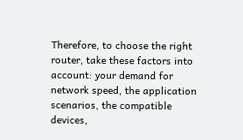Therefore, to choose the right router, take these factors into account: your demand for network speed, the application scenarios, the compatible devices,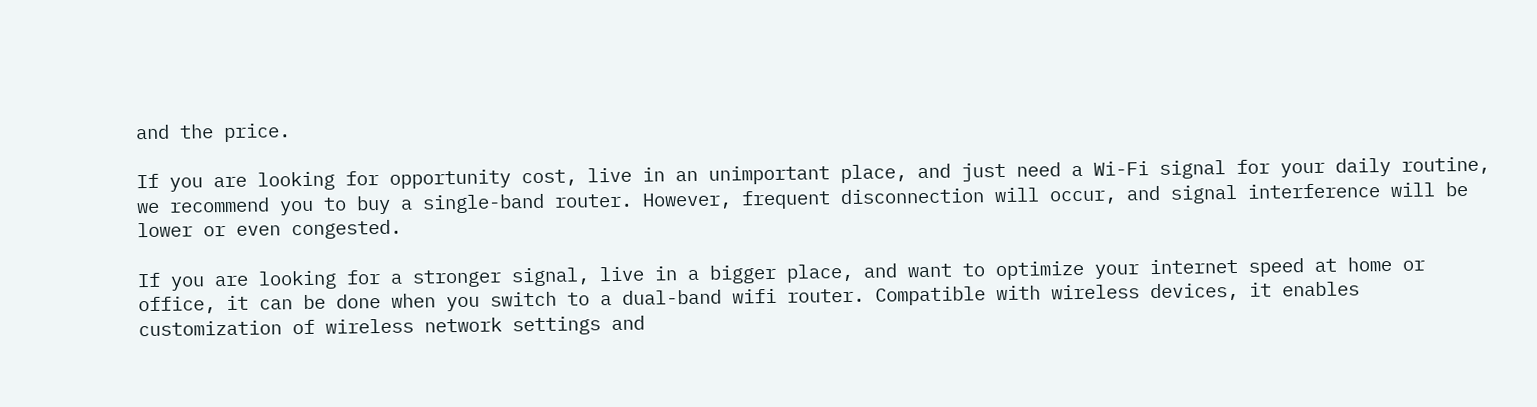and the price.

If you are looking for opportunity cost, live in an unimportant place, and just need a Wi-Fi signal for your daily routine, we recommend you to buy a single-band router. However, frequent disconnection will occur, and signal interference will be lower or even congested.

If you are looking for a stronger signal, live in a bigger place, and want to optimize your internet speed at home or office, it can be done when you switch to a dual-band wifi router. Compatible with wireless devices, it enables customization of wireless network settings and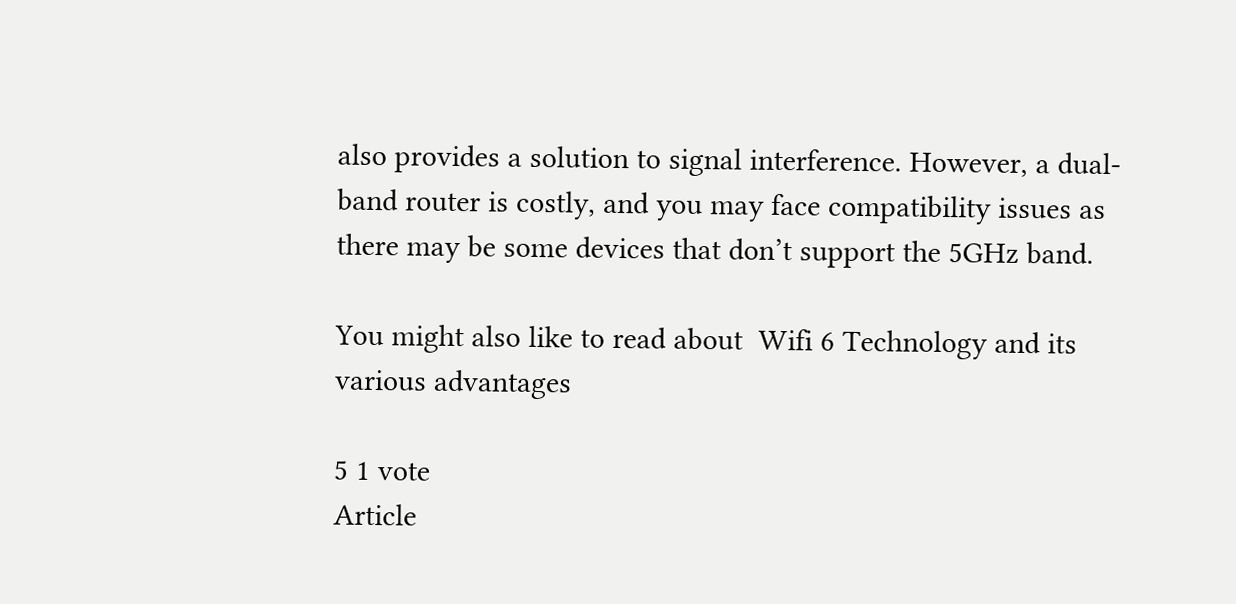also provides a solution to signal interference. However, a dual-band router is costly, and you may face compatibility issues as there may be some devices that don’t support the 5GHz band.

You might also like to read about  Wifi 6 Technology and its various advantages

5 1 vote
Article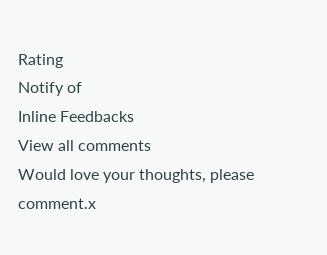Rating
Notify of
Inline Feedbacks
View all comments
Would love your thoughts, please comment.x